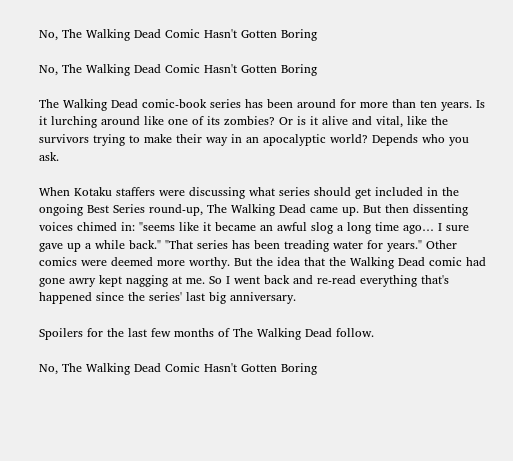No, The Walking Dead Comic Hasn't Gotten Boring

No, The Walking Dead Comic Hasn't Gotten Boring

The Walking Dead comic-book series has been around for more than ten years. Is it lurching around like one of its zombies? Or is it alive and vital, like the survivors trying to make their way in an apocalyptic world? Depends who you ask.

When Kotaku staffers were discussing what series should get included in the ongoing Best Series round-up, The Walking Dead came up. But then dissenting voices chimed in: "seems like it became an awful slog a long time ago… I sure gave up a while back." "That series has been treading water for years." Other comics were deemed more worthy. But the idea that the Walking Dead comic had gone awry kept nagging at me. So I went back and re-read everything that's happened since the series' last big anniversary.

Spoilers for the last few months of The Walking Dead follow.

No, The Walking Dead Comic Hasn't Gotten Boring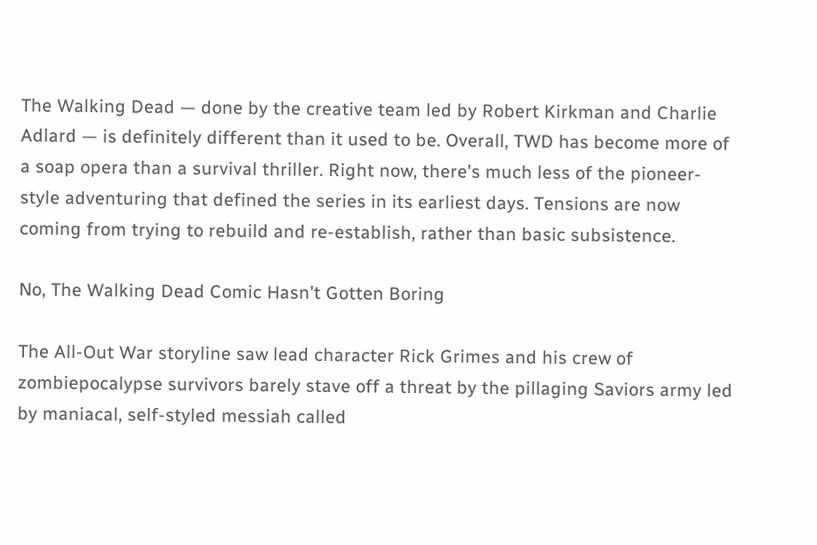The Walking Dead — done by the creative team led by Robert Kirkman and Charlie Adlard — is definitely different than it used to be. Overall, TWD has become more of a soap opera than a survival thriller. Right now, there's much less of the pioneer-style adventuring that defined the series in its earliest days. Tensions are now coming from trying to rebuild and re-establish, rather than basic subsistence.

No, The Walking Dead Comic Hasn't Gotten Boring

The All-Out War storyline saw lead character Rick Grimes and his crew of zombiepocalypse survivors barely stave off a threat by the pillaging Saviors army led by maniacal, self-styled messiah called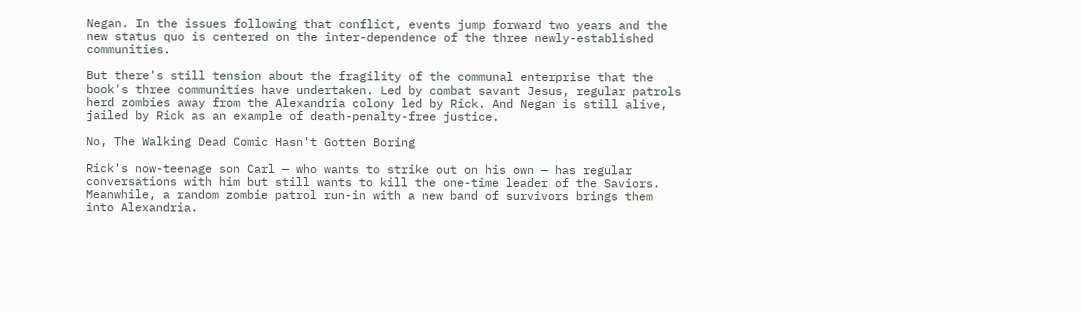Negan. In the issues following that conflict, events jump forward two years and the new status quo is centered on the inter-dependence of the three newly-established communities.

But there's still tension about the fragility of the communal enterprise that the book's three communities have undertaken. Led by combat savant Jesus, regular patrols herd zombies away from the Alexandria colony led by Rick. And Negan is still alive, jailed by Rick as an example of death-penalty-free justice.

No, The Walking Dead Comic Hasn't Gotten Boring

Rick's now-teenage son Carl — who wants to strike out on his own — has regular conversations with him but still wants to kill the one-time leader of the Saviors. Meanwhile, a random zombie patrol run-in with a new band of survivors brings them into Alexandria.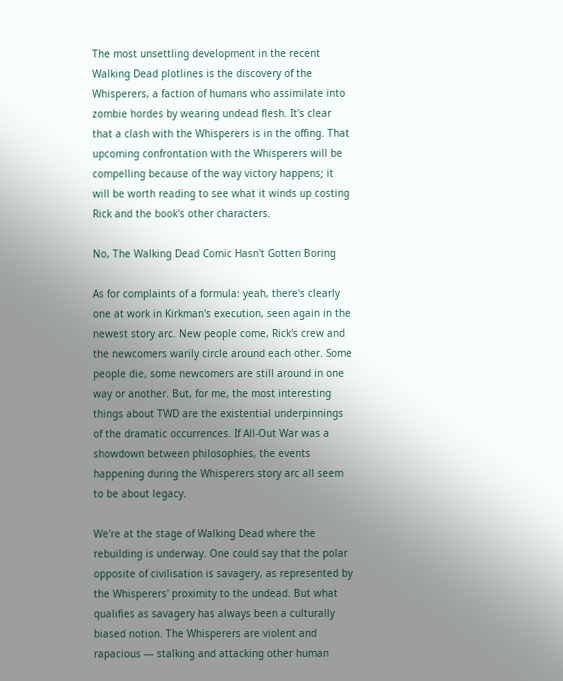The most unsettling development in the recent Walking Dead plotlines is the discovery of the Whisperers, a faction of humans who assimilate into zombie hordes by wearing undead flesh. It's clear that a clash with the Whisperers is in the offing. That upcoming confrontation with the Whisperers will be compelling because of the way victory happens; it will be worth reading to see what it winds up costing Rick and the book's other characters.

No, The Walking Dead Comic Hasn't Gotten Boring

As for complaints of a formula: yeah, there's clearly one at work in Kirkman's execution, seen again in the newest story arc. New people come, Rick's crew and the newcomers warily circle around each other. Some people die, some newcomers are still around in one way or another. But, for me, the most interesting things about TWD are the existential underpinnings of the dramatic occurrences. If All-Out War was a showdown between philosophies, the events happening during the Whisperers story arc all seem to be about legacy.

We're at the stage of Walking Dead where the rebuilding is underway. One could say that the polar opposite of civilisation is savagery, as represented by the Whisperers' proximity to the undead. But what qualifies as savagery has always been a culturally biased notion. The Whisperers are violent and rapacious — stalking and attacking other human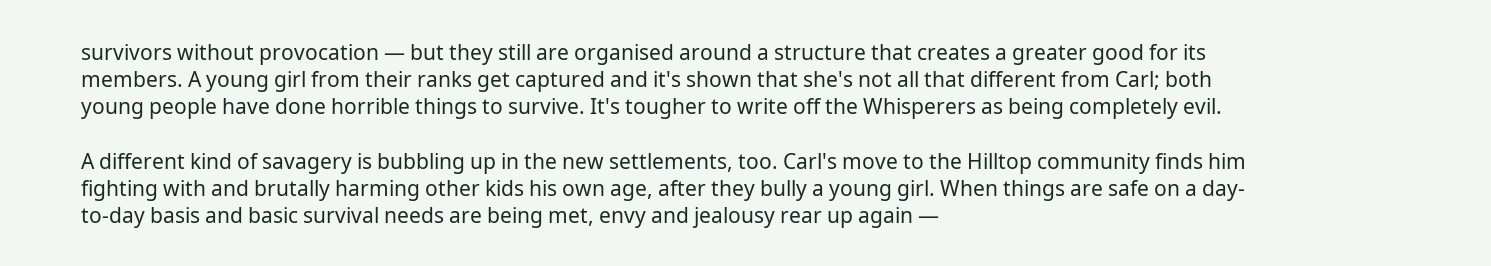survivors without provocation — but they still are organised around a structure that creates a greater good for its members. A young girl from their ranks get captured and it's shown that she's not all that different from Carl; both young people have done horrible things to survive. It's tougher to write off the Whisperers as being completely evil.

A different kind of savagery is bubbling up in the new settlements, too. Carl's move to the Hilltop community finds him fighting with and brutally harming other kids his own age, after they bully a young girl. When things are safe on a day-to-day basis and basic survival needs are being met, envy and jealousy rear up again —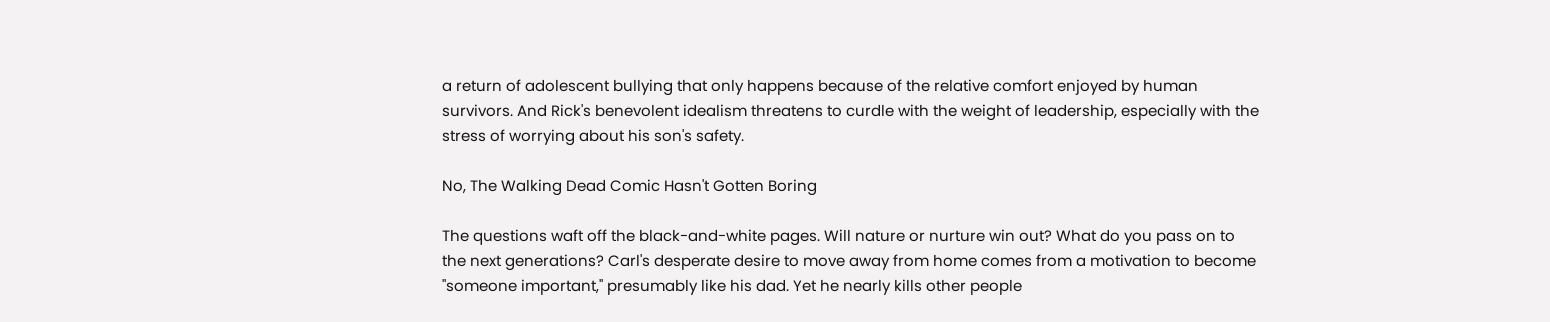a return of adolescent bullying that only happens because of the relative comfort enjoyed by human survivors. And Rick's benevolent idealism threatens to curdle with the weight of leadership, especially with the stress of worrying about his son's safety.

No, The Walking Dead Comic Hasn't Gotten Boring

The questions waft off the black-and-white pages. Will nature or nurture win out? What do you pass on to the next generations? Carl's desperate desire to move away from home comes from a motivation to become "someone important," presumably like his dad. Yet he nearly kills other people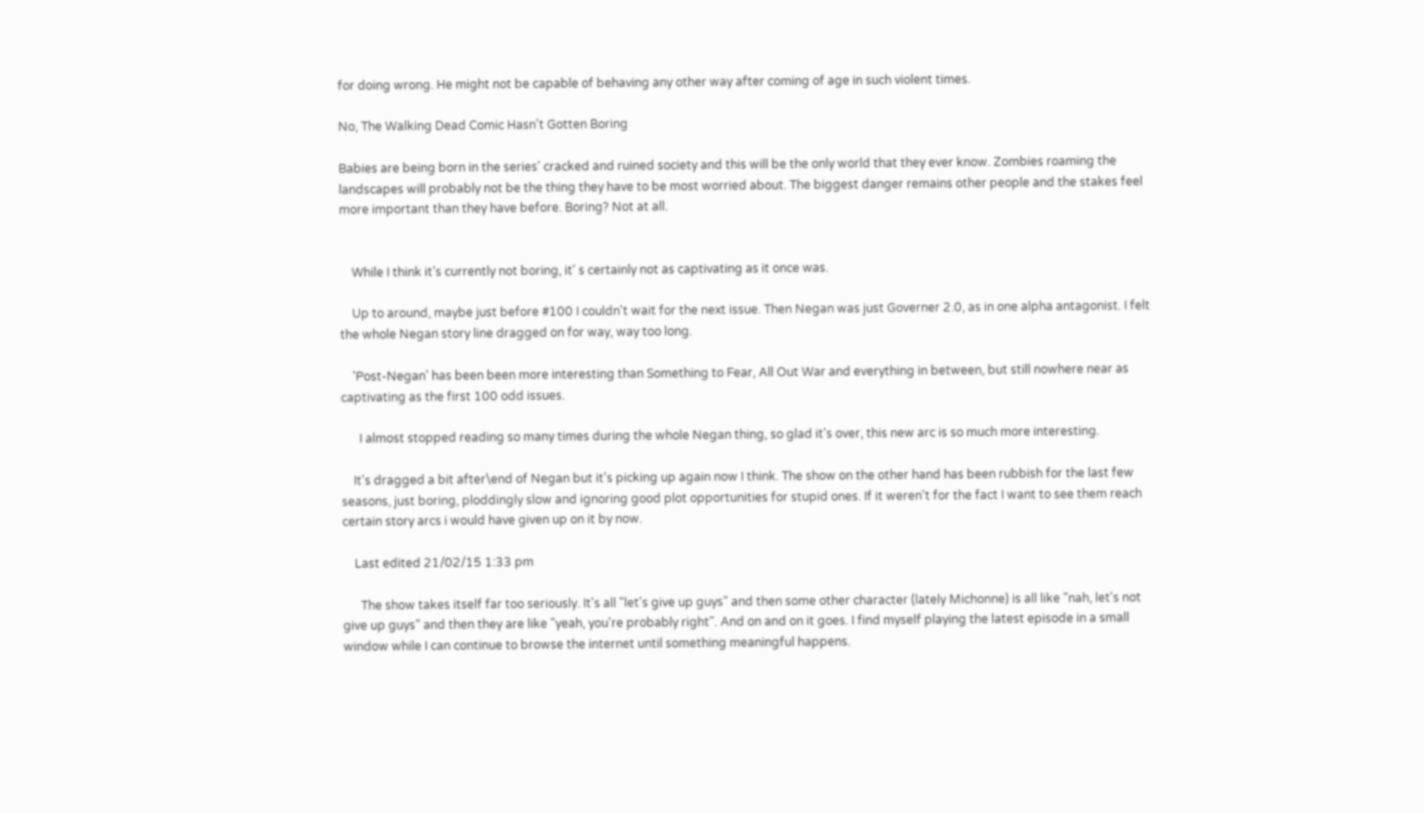for doing wrong. He might not be capable of behaving any other way after coming of age in such violent times.

No, The Walking Dead Comic Hasn't Gotten Boring

Babies are being born in the series' cracked and ruined society and this will be the only world that they ever know. Zombies roaming the landscapes will probably not be the thing they have to be most worried about. The biggest danger remains other people and the stakes feel more important than they have before. Boring? Not at all.


    While I think it's currently not boring, it' s certainly not as captivating as it once was.

    Up to around, maybe just before #100 I couldn't wait for the next issue. Then Negan was just Governer 2.0, as in one alpha antagonist. I felt the whole Negan story line dragged on for way, way too long.

    'Post-Negan' has been been more interesting than Something to Fear, All Out War and everything in between, but still nowhere near as captivating as the first 100 odd issues.

      I almost stopped reading so many times during the whole Negan thing, so glad it's over, this new arc is so much more interesting.

    It's dragged a bit after\end of Negan but it's picking up again now I think. The show on the other hand has been rubbish for the last few seasons, just boring, ploddingly slow and ignoring good plot opportunities for stupid ones. If it weren't for the fact I want to see them reach certain story arcs i would have given up on it by now.

    Last edited 21/02/15 1:33 pm

      The show takes itself far too seriously. It's all "let's give up guys" and then some other character (lately Michonne) is all like "nah, let's not give up guys" and then they are like "yeah, you're probably right". And on and on it goes. I find myself playing the latest episode in a small window while I can continue to browse the internet until something meaningful happens.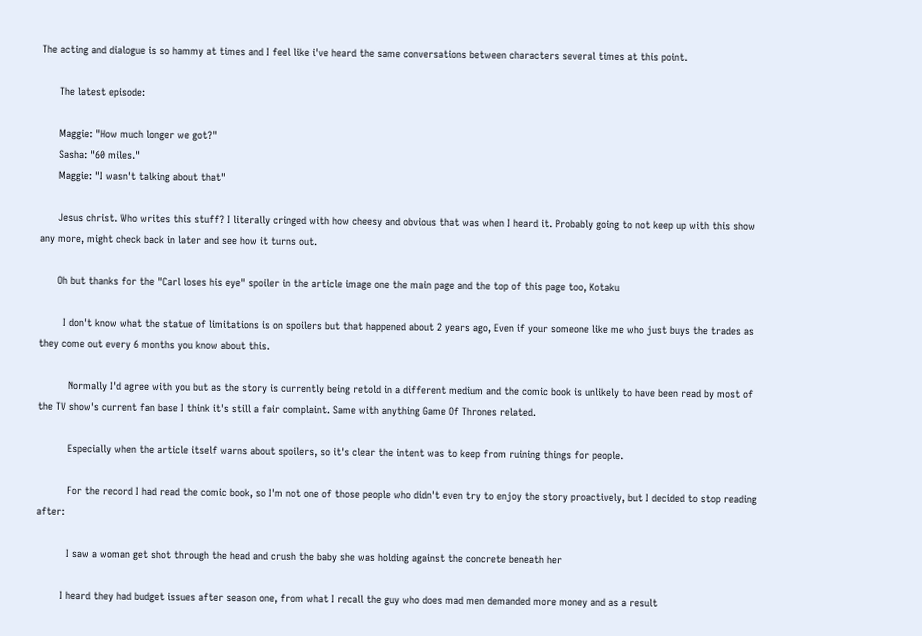The acting and dialogue is so hammy at times and I feel like i've heard the same conversations between characters several times at this point.

      The latest episode:

      Maggie: "How much longer we got?"
      Sasha: "60 miles."
      Maggie: "I wasn't talking about that"

      Jesus christ. Who writes this stuff? I literally cringed with how cheesy and obvious that was when I heard it. Probably going to not keep up with this show any more, might check back in later and see how it turns out.

      Oh but thanks for the "Carl loses his eye" spoiler in the article image one the main page and the top of this page too, Kotaku

        I don't know what the statue of limitations is on spoilers but that happened about 2 years ago, Even if your someone like me who just buys the trades as they come out every 6 months you know about this.

          Normally I'd agree with you but as the story is currently being retold in a different medium and the comic book is unlikely to have been read by most of the TV show's current fan base I think it's still a fair complaint. Same with anything Game Of Thrones related.

          Especially when the article itself warns about spoilers, so it's clear the intent was to keep from ruining things for people.

          For the record I had read the comic book, so I'm not one of those people who didn't even try to enjoy the story proactively, but I decided to stop reading after:

          I saw a woman get shot through the head and crush the baby she was holding against the concrete beneath her

        I heard they had budget issues after season one, from what I recall the guy who does mad men demanded more money and as a result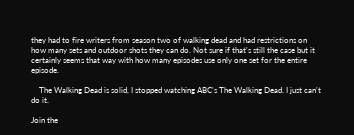they had to fire writers from season two of walking dead and had restrictions on how many sets and outdoor shots they can do. Not sure if that's still the case but it certainly seems that way with how many episodes use only one set for the entire episode.

    The Walking Dead is solid, I stopped watching ABC's The Walking Dead. I just can't do it.

Join the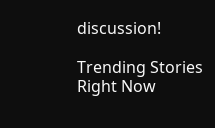discussion!

Trending Stories Right Now